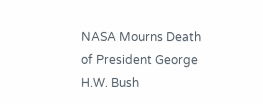NASA Mourns Death of President George H.W. Bush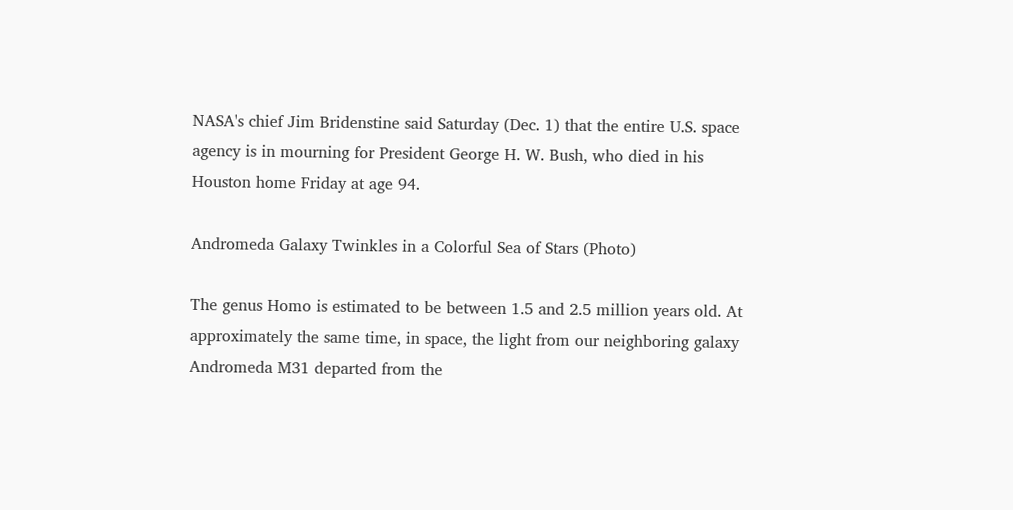NASA's chief Jim Bridenstine said Saturday (Dec. 1) that the entire U.S. space agency is in mourning for President George H. W. Bush, who died in his Houston home Friday at age 94.

Andromeda Galaxy Twinkles in a Colorful Sea of Stars (Photo)

The genus Homo is estimated to be between 1.5 and 2.5 million years old. At approximately the same time, in space, the light from our neighboring galaxy Andromeda M31 departed from the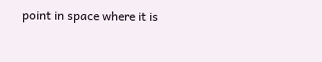point in space where it is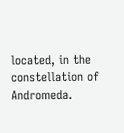located, in the constellation of Andromeda.